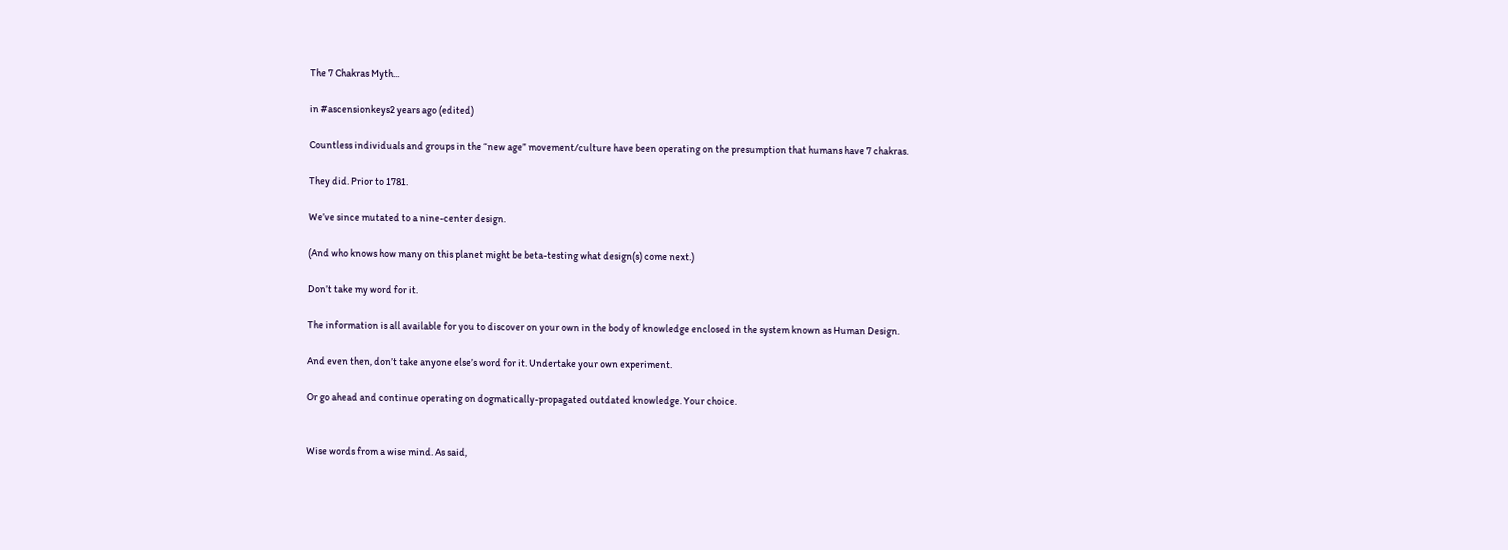The 7 Chakras Myth...

in #ascensionkeys2 years ago (edited)

Countless individuals and groups in the “new age” movement/culture have been operating on the presumption that humans have 7 chakras.

They did. Prior to 1781.

We’ve since mutated to a nine-center design.

(And who knows how many on this planet might be beta-testing what design(s) come next.)

Don’t take my word for it.

The information is all available for you to discover on your own in the body of knowledge enclosed in the system known as Human Design.

And even then, don’t take anyone else’s word for it. Undertake your own experiment.

Or go ahead and continue operating on dogmatically-propagated outdated knowledge. Your choice.


Wise words from a wise mind. As said,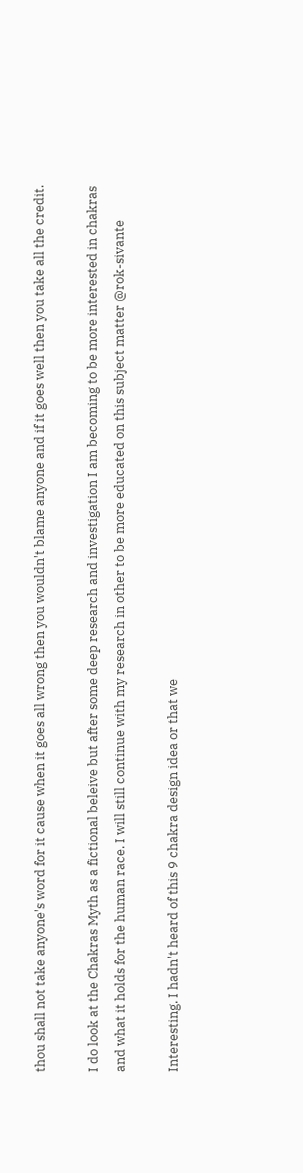thou shall not take anyone's word for it cause when it goes all wrong then you wouldn't blame anyone and if it goes well then you take all the credit.

I do look at the Chakras Myth as a fictional beleive but after some deep research and investigation I am becoming to be more interested in chakras and what it holds for the human race. I will still continue with my research in other to be more educated on this subject matter @rok-sivante

Interesting. I hadn't heard of this 9 chakra design idea or that we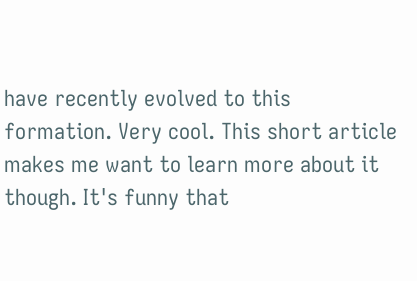have recently evolved to this formation. Very cool. This short article makes me want to learn more about it though. It's funny that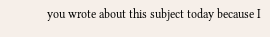you wrote about this subject today because I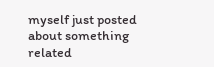myself just posted about something related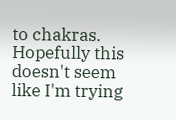to chakras. Hopefully this doesn't seem like I'm trying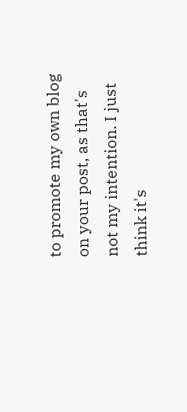to promote my own blog on your post, as that's not my intention. I just think it's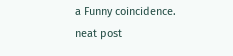a Funny coincidence.
neat post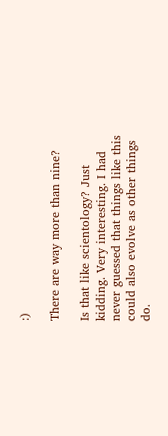:)

There are way more than nine?

Is that like scientology? Just kidding. Very interesting. I had never guessed that things like this could also evolve as other things do.